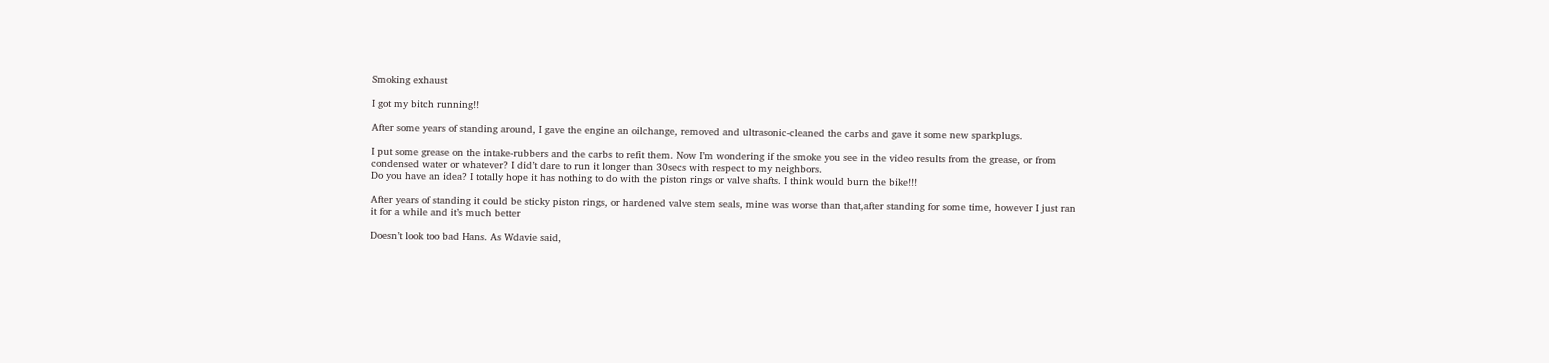Smoking exhaust

I got my bitch running!!

After some years of standing around, I gave the engine an oilchange, removed and ultrasonic-cleaned the carbs and gave it some new sparkplugs.

I put some grease on the intake-rubbers and the carbs to refit them. Now I’m wondering if the smoke you see in the video results from the grease, or from condensed water or whatever? I did’t dare to run it longer than 30secs with respect to my neighbors.
Do you have an idea? I totally hope it has nothing to do with the piston rings or valve shafts. I think would burn the bike!!!

After years of standing it could be sticky piston rings, or hardened valve stem seals, mine was worse than that,after standing for some time, however I just ran it for a while and it’s much better

Doesn’t look too bad Hans. As Wdavie said,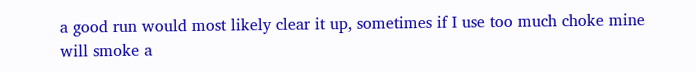a good run would most likely clear it up, sometimes if I use too much choke mine will smoke a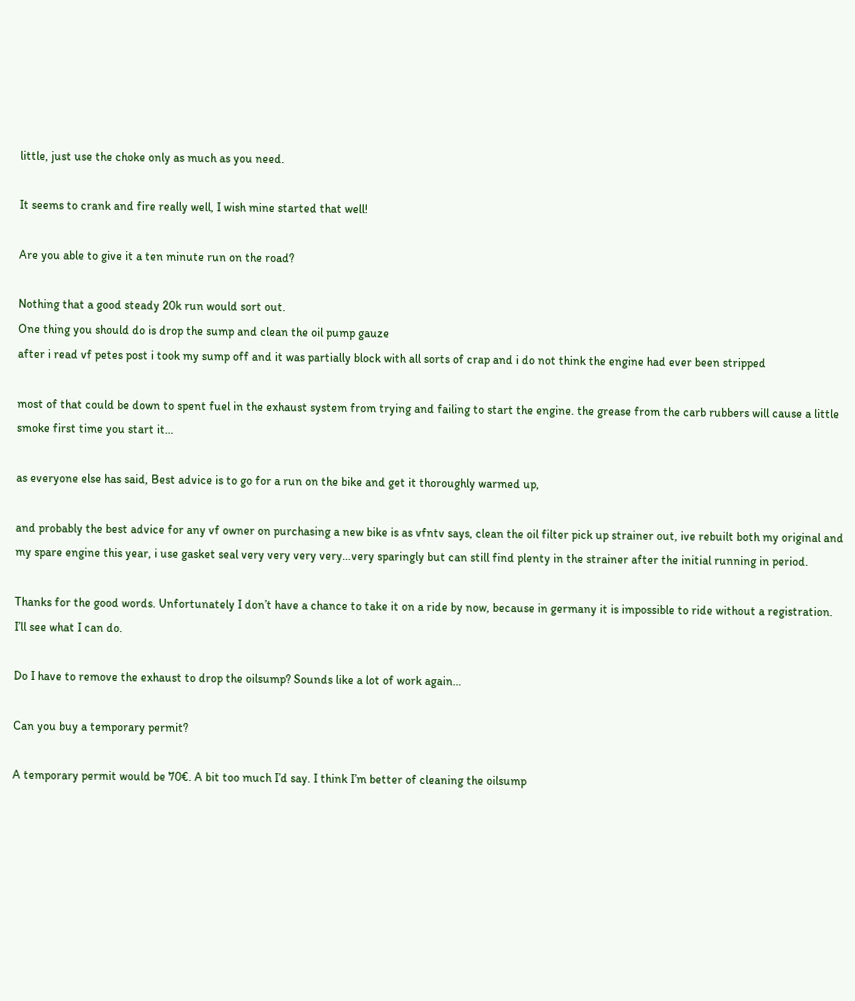little, just use the choke only as much as you need.

It seems to crank and fire really well, I wish mine started that well!

Are you able to give it a ten minute run on the road?

Nothing that a good steady 20k run would sort out.
One thing you should do is drop the sump and clean the oil pump gauze
after i read vf petes post i took my sump off and it was partially block with all sorts of crap and i do not think the engine had ever been stripped

most of that could be down to spent fuel in the exhaust system from trying and failing to start the engine. the grease from the carb rubbers will cause a little smoke first time you start it…

as everyone else has said, Best advice is to go for a run on the bike and get it thoroughly warmed up,

and probably the best advice for any vf owner on purchasing a new bike is as vfntv says, clean the oil filter pick up strainer out, ive rebuilt both my original and my spare engine this year, i use gasket seal very very very very…very sparingly but can still find plenty in the strainer after the initial running in period.

Thanks for the good words. Unfortunately I don’t have a chance to take it on a ride by now, because in germany it is impossible to ride without a registration. I’ll see what I can do.

Do I have to remove the exhaust to drop the oilsump? Sounds like a lot of work again…

Can you buy a temporary permit?

A temporary permit would be 70€. A bit too much I’d say. I think I’m better of cleaning the oilsump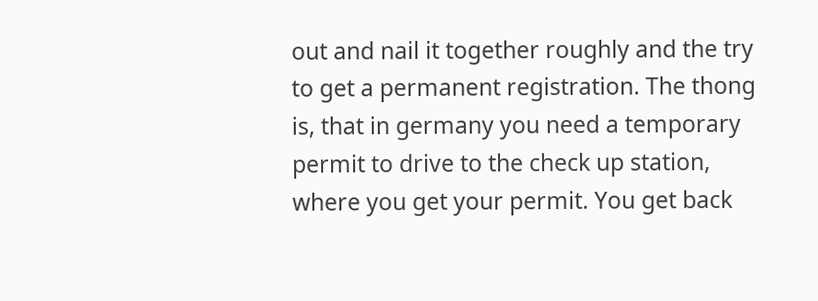out and nail it together roughly and the try to get a permanent registration. The thong is, that in germany you need a temporary permit to drive to the check up station, where you get your permit. You get back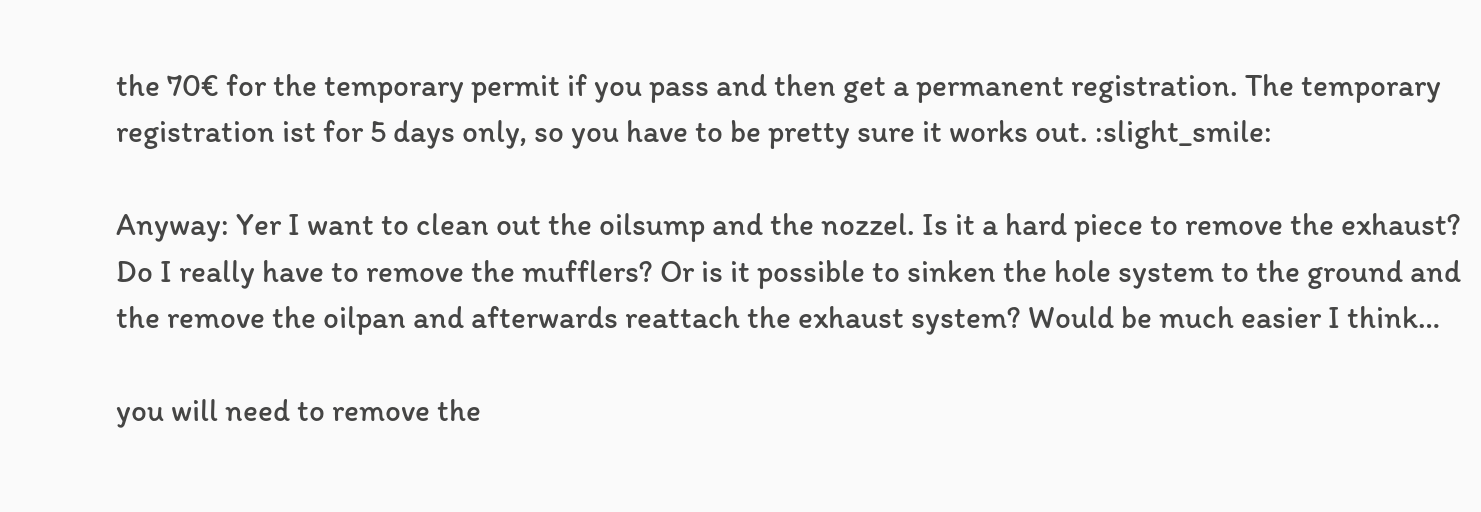the 70€ for the temporary permit if you pass and then get a permanent registration. The temporary registration ist for 5 days only, so you have to be pretty sure it works out. :slight_smile:

Anyway: Yer I want to clean out the oilsump and the nozzel. Is it a hard piece to remove the exhaust? Do I really have to remove the mufflers? Or is it possible to sinken the hole system to the ground and the remove the oilpan and afterwards reattach the exhaust system? Would be much easier I think…

you will need to remove the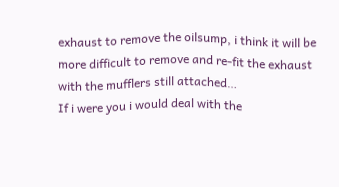exhaust to remove the oilsump, i think it will be more difficult to remove and re-fit the exhaust with the mufflers still attached…
If i were you i would deal with the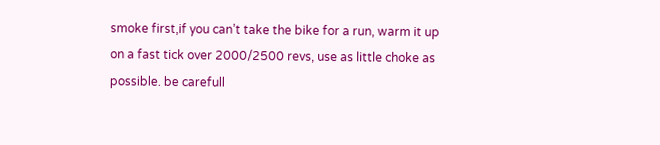smoke first,if you can’t take the bike for a run, warm it up on a fast tick over 2000/2500 revs, use as little choke as possible. be carefull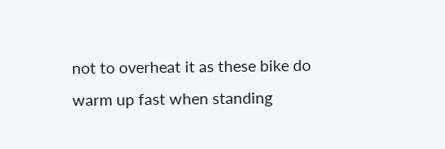not to overheat it as these bike do warm up fast when standing